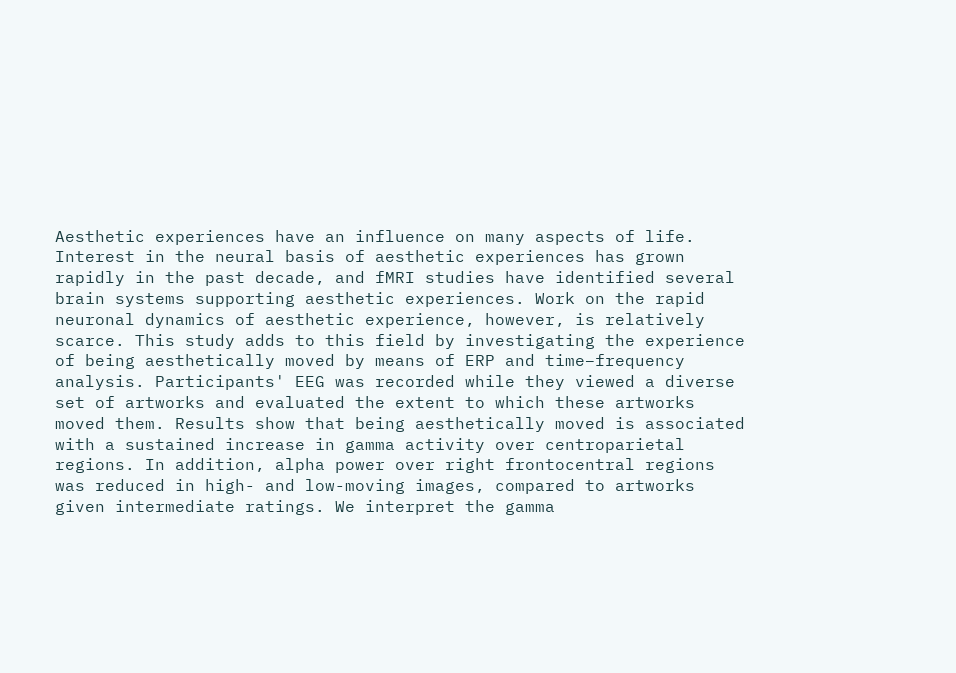Aesthetic experiences have an influence on many aspects of life. Interest in the neural basis of aesthetic experiences has grown rapidly in the past decade, and fMRI studies have identified several brain systems supporting aesthetic experiences. Work on the rapid neuronal dynamics of aesthetic experience, however, is relatively scarce. This study adds to this field by investigating the experience of being aesthetically moved by means of ERP and time–frequency analysis. Participants' EEG was recorded while they viewed a diverse set of artworks and evaluated the extent to which these artworks moved them. Results show that being aesthetically moved is associated with a sustained increase in gamma activity over centroparietal regions. In addition, alpha power over right frontocentral regions was reduced in high- and low-moving images, compared to artworks given intermediate ratings. We interpret the gamma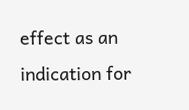effect as an indication for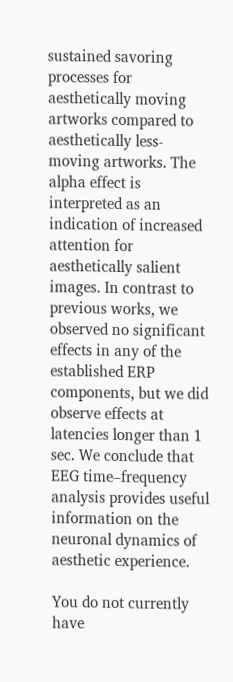sustained savoring processes for aesthetically moving artworks compared to aesthetically less-moving artworks. The alpha effect is interpreted as an indication of increased attention for aesthetically salient images. In contrast to previous works, we observed no significant effects in any of the established ERP components, but we did observe effects at latencies longer than 1 sec. We conclude that EEG time–frequency analysis provides useful information on the neuronal dynamics of aesthetic experience.

You do not currently have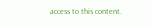access to this content.